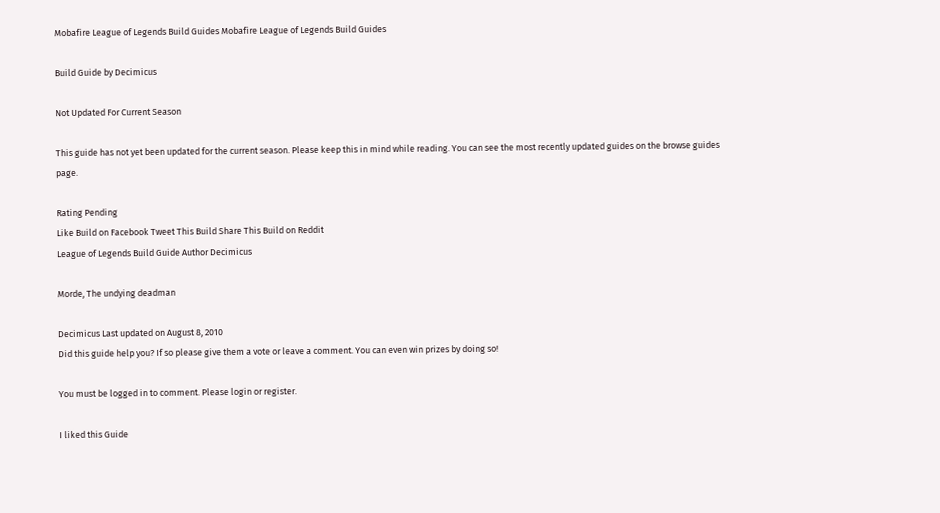Mobafire League of Legends Build Guides Mobafire League of Legends Build Guides

Build Guide by Decimicus

Not Updated For Current Season

This guide has not yet been updated for the current season. Please keep this in mind while reading. You can see the most recently updated guides on the browse guides page.

Rating Pending
Like Build on Facebook Tweet This Build Share This Build on Reddit
League of Legends Build Guide Author Decimicus

Morde, The undying deadman

Decimicus Last updated on August 8, 2010
Did this guide help you? If so please give them a vote or leave a comment. You can even win prizes by doing so!

You must be logged in to comment. Please login or register.

I liked this Guide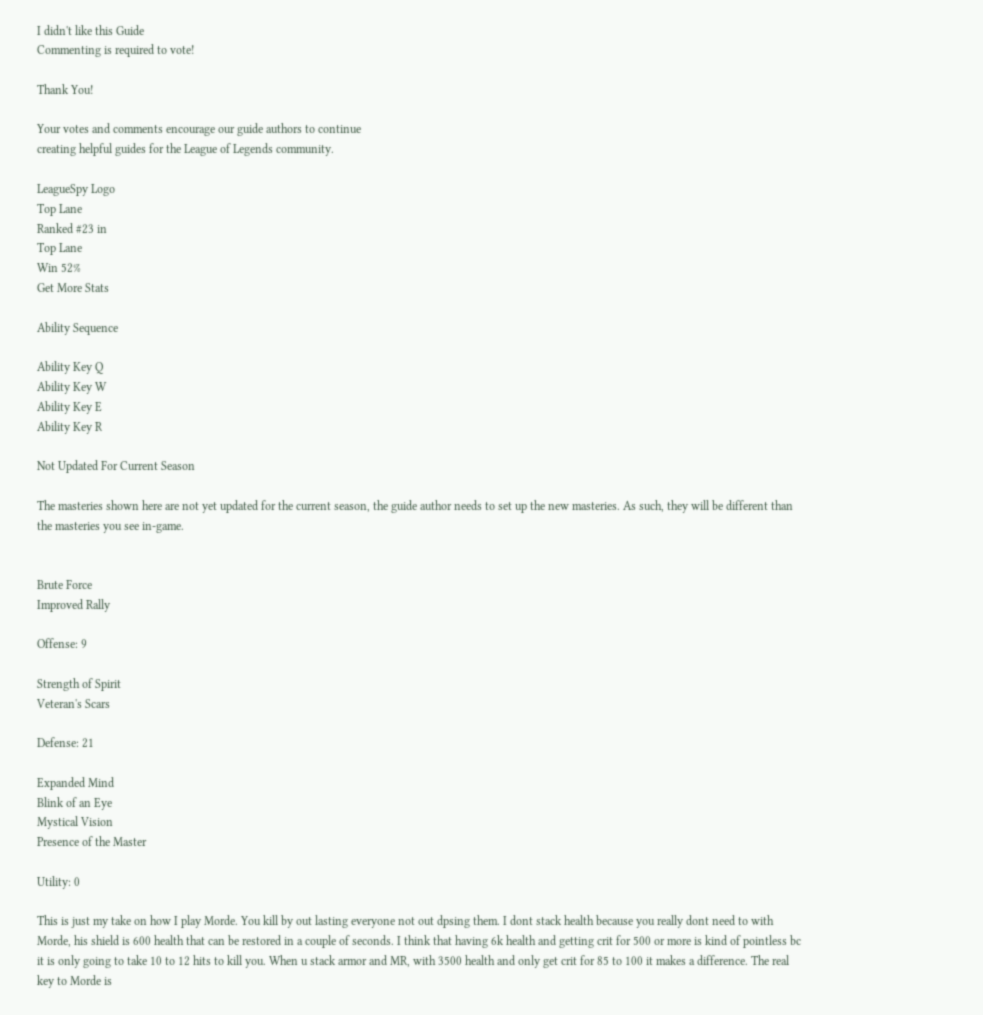I didn't like this Guide
Commenting is required to vote!

Thank You!

Your votes and comments encourage our guide authors to continue
creating helpful guides for the League of Legends community.

LeagueSpy Logo
Top Lane
Ranked #23 in
Top Lane
Win 52%
Get More Stats

Ability Sequence

Ability Key Q
Ability Key W
Ability Key E
Ability Key R

Not Updated For Current Season

The masteries shown here are not yet updated for the current season, the guide author needs to set up the new masteries. As such, they will be different than the masteries you see in-game.


Brute Force
Improved Rally

Offense: 9

Strength of Spirit
Veteran's Scars

Defense: 21

Expanded Mind
Blink of an Eye
Mystical Vision
Presence of the Master

Utility: 0

This is just my take on how I play Morde. You kill by out lasting everyone not out dpsing them. I dont stack health because you really dont need to with Morde, his shield is 600 health that can be restored in a couple of seconds. I think that having 6k health and getting crit for 500 or more is kind of pointless bc it is only going to take 10 to 12 hits to kill you. When u stack armor and MR, with 3500 health and only get crit for 85 to 100 it makes a difference. The real key to Morde is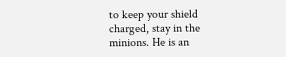to keep your shield charged, stay in the minions. He is an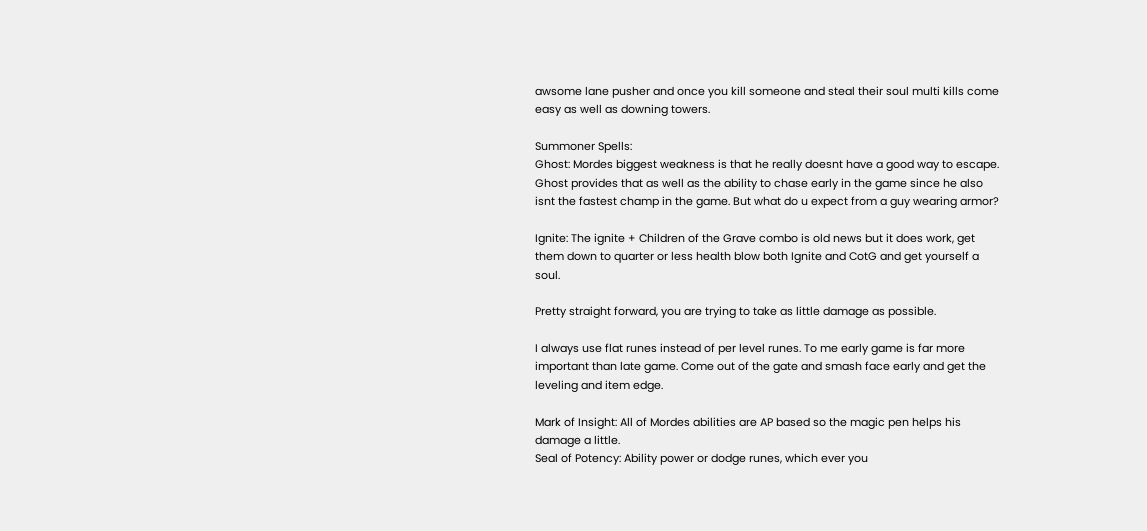awsome lane pusher and once you kill someone and steal their soul multi kills come easy as well as downing towers.

Summoner Spells:
Ghost: Mordes biggest weakness is that he really doesnt have a good way to escape. Ghost provides that as well as the ability to chase early in the game since he also isnt the fastest champ in the game. But what do u expect from a guy wearing armor?

Ignite: The ignite + Children of the Grave combo is old news but it does work, get them down to quarter or less health blow both Ignite and CotG and get yourself a soul.

Pretty straight forward, you are trying to take as little damage as possible.

I always use flat runes instead of per level runes. To me early game is far more important than late game. Come out of the gate and smash face early and get the leveling and item edge.

Mark of Insight: All of Mordes abilities are AP based so the magic pen helps his damage a little.
Seal of Potency: Ability power or dodge runes, which ever you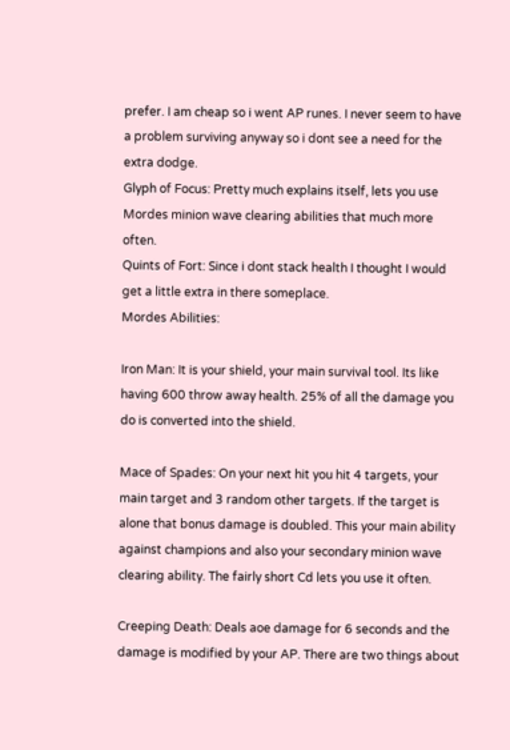prefer. I am cheap so i went AP runes. I never seem to have a problem surviving anyway so i dont see a need for the extra dodge.
Glyph of Focus: Pretty much explains itself, lets you use Mordes minion wave clearing abilities that much more often.
Quints of Fort: Since i dont stack health I thought I would get a little extra in there someplace.
Mordes Abilities:

Iron Man: It is your shield, your main survival tool. Its like having 600 throw away health. 25% of all the damage you do is converted into the shield.

Mace of Spades: On your next hit you hit 4 targets, your main target and 3 random other targets. If the target is alone that bonus damage is doubled. This your main ability against champions and also your secondary minion wave clearing ability. The fairly short Cd lets you use it often.

Creeping Death: Deals aoe damage for 6 seconds and the damage is modified by your AP. There are two things about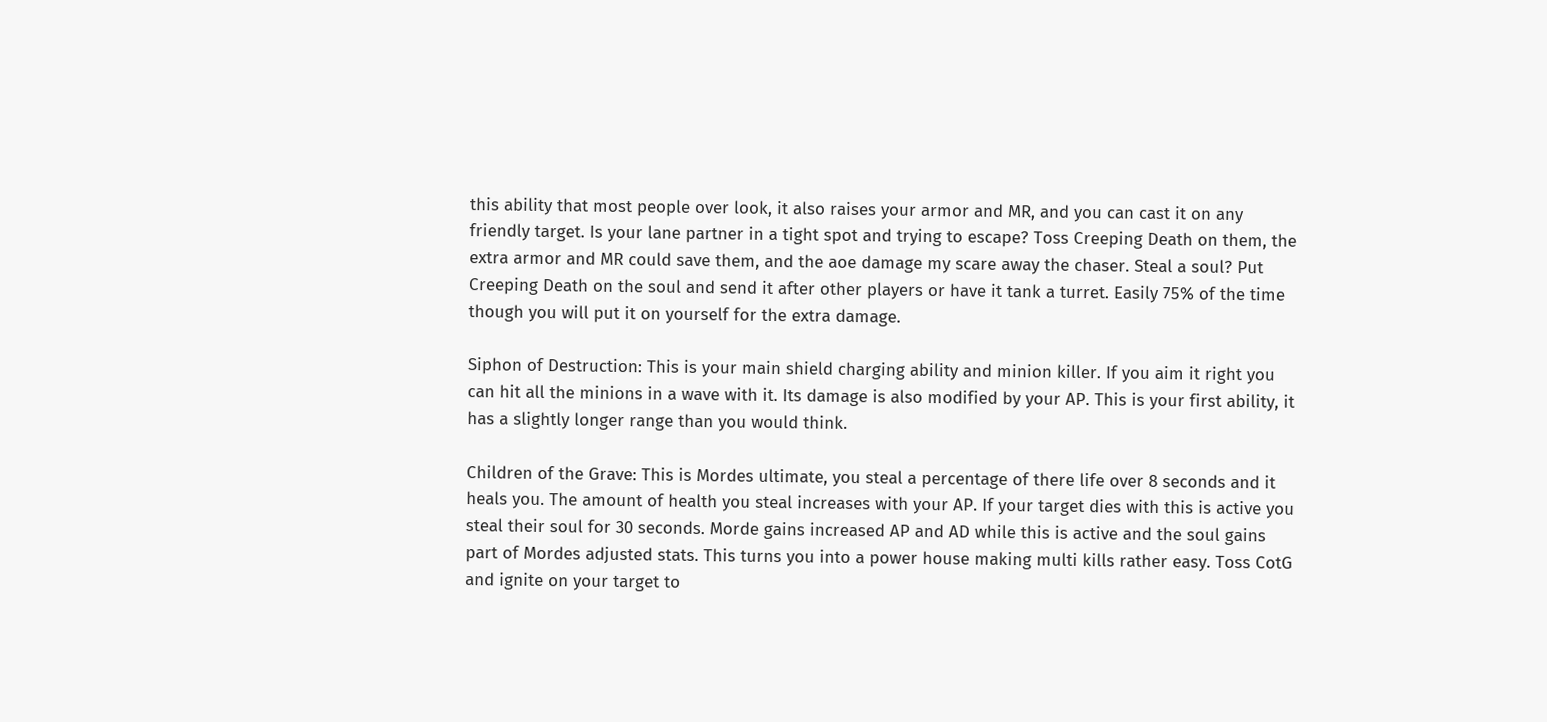this ability that most people over look, it also raises your armor and MR, and you can cast it on any friendly target. Is your lane partner in a tight spot and trying to escape? Toss Creeping Death on them, the extra armor and MR could save them, and the aoe damage my scare away the chaser. Steal a soul? Put Creeping Death on the soul and send it after other players or have it tank a turret. Easily 75% of the time though you will put it on yourself for the extra damage.

Siphon of Destruction: This is your main shield charging ability and minion killer. If you aim it right you can hit all the minions in a wave with it. Its damage is also modified by your AP. This is your first ability, it has a slightly longer range than you would think.

Children of the Grave: This is Mordes ultimate, you steal a percentage of there life over 8 seconds and it heals you. The amount of health you steal increases with your AP. If your target dies with this is active you steal their soul for 30 seconds. Morde gains increased AP and AD while this is active and the soul gains part of Mordes adjusted stats. This turns you into a power house making multi kills rather easy. Toss CotG and ignite on your target to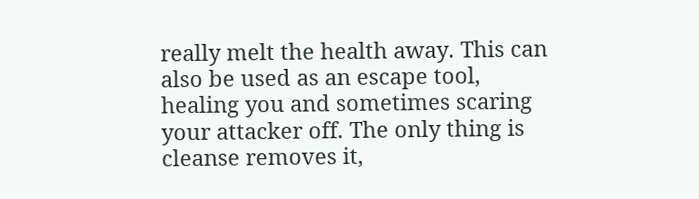really melt the health away. This can also be used as an escape tool, healing you and sometimes scaring your attacker off. The only thing is cleanse removes it,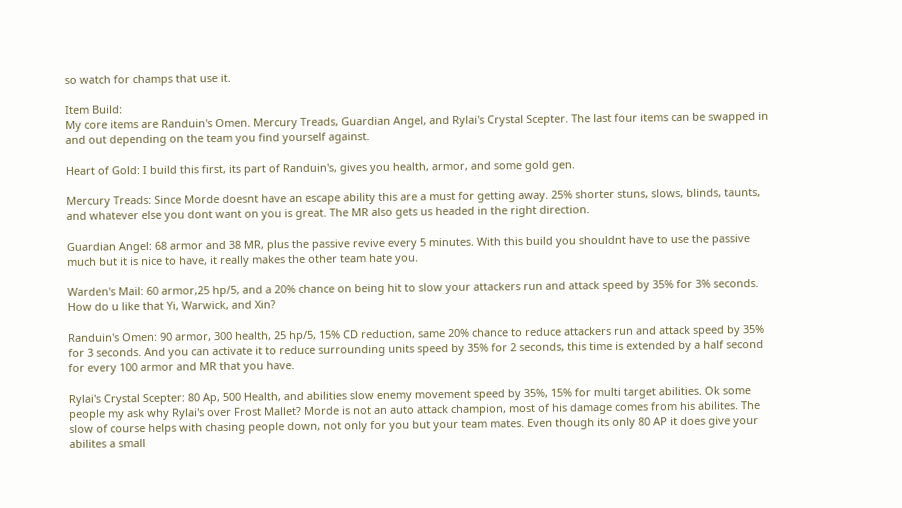so watch for champs that use it.

Item Build:
My core items are Randuin's Omen. Mercury Treads, Guardian Angel, and Rylai's Crystal Scepter. The last four items can be swapped in and out depending on the team you find yourself against.

Heart of Gold: I build this first, its part of Randuin's, gives you health, armor, and some gold gen.

Mercury Treads: Since Morde doesnt have an escape ability this are a must for getting away. 25% shorter stuns, slows, blinds, taunts, and whatever else you dont want on you is great. The MR also gets us headed in the right direction.

Guardian Angel: 68 armor and 38 MR, plus the passive revive every 5 minutes. With this build you shouldnt have to use the passive much but it is nice to have, it really makes the other team hate you.

Warden's Mail: 60 armor,25 hp/5, and a 20% chance on being hit to slow your attackers run and attack speed by 35% for 3% seconds. How do u like that Yi, Warwick, and Xin?

Randuin's Omen: 90 armor, 300 health, 25 hp/5, 15% CD reduction, same 20% chance to reduce attackers run and attack speed by 35% for 3 seconds. And you can activate it to reduce surrounding units speed by 35% for 2 seconds, this time is extended by a half second for every 100 armor and MR that you have.

Rylai's Crystal Scepter: 80 Ap, 500 Health, and abilities slow enemy movement speed by 35%, 15% for multi target abilities. Ok some people my ask why Rylai's over Frost Mallet? Morde is not an auto attack champion, most of his damage comes from his abilites. The slow of course helps with chasing people down, not only for you but your team mates. Even though its only 80 AP it does give your abilites a small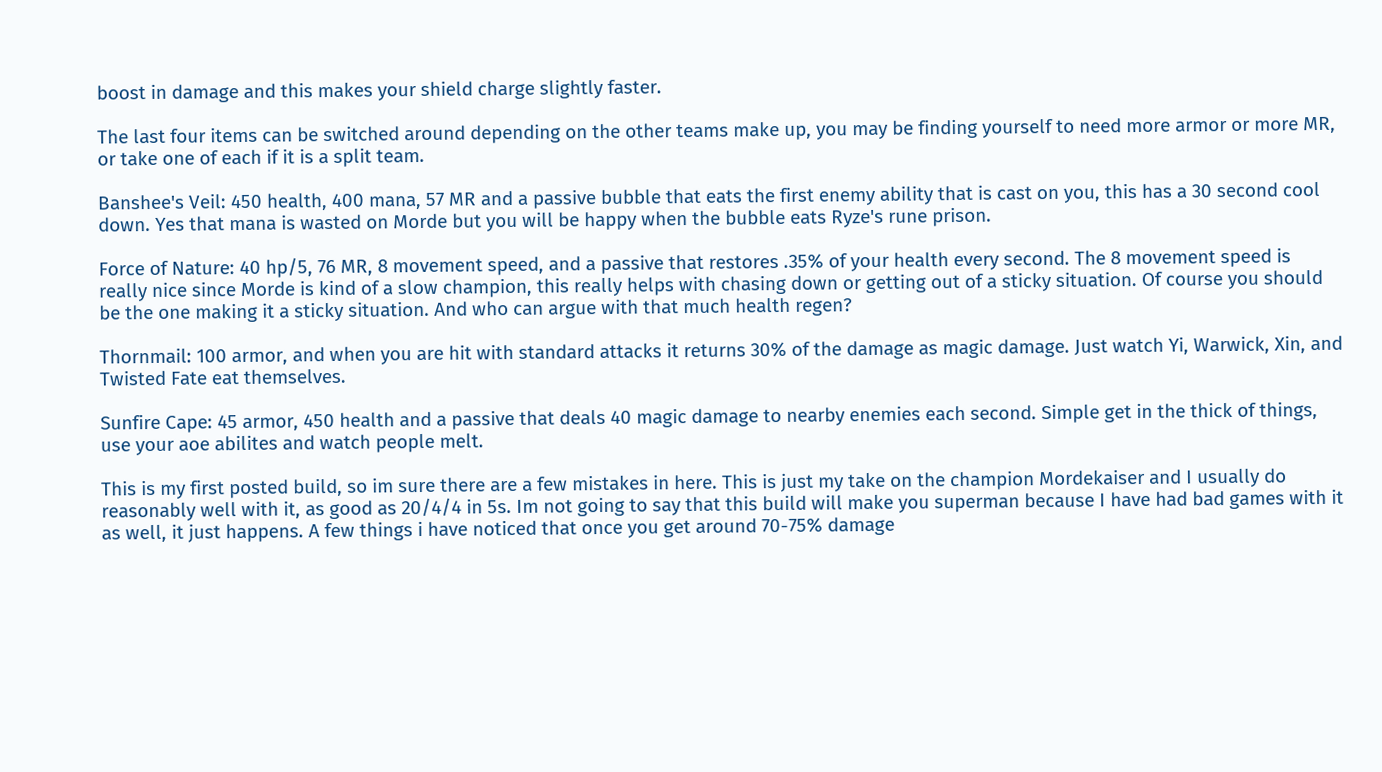boost in damage and this makes your shield charge slightly faster.

The last four items can be switched around depending on the other teams make up, you may be finding yourself to need more armor or more MR, or take one of each if it is a split team.

Banshee's Veil: 450 health, 400 mana, 57 MR and a passive bubble that eats the first enemy ability that is cast on you, this has a 30 second cool down. Yes that mana is wasted on Morde but you will be happy when the bubble eats Ryze's rune prison.

Force of Nature: 40 hp/5, 76 MR, 8 movement speed, and a passive that restores .35% of your health every second. The 8 movement speed is really nice since Morde is kind of a slow champion, this really helps with chasing down or getting out of a sticky situation. Of course you should be the one making it a sticky situation. And who can argue with that much health regen?

Thornmail: 100 armor, and when you are hit with standard attacks it returns 30% of the damage as magic damage. Just watch Yi, Warwick, Xin, and Twisted Fate eat themselves.

Sunfire Cape: 45 armor, 450 health and a passive that deals 40 magic damage to nearby enemies each second. Simple get in the thick of things, use your aoe abilites and watch people melt.

This is my first posted build, so im sure there are a few mistakes in here. This is just my take on the champion Mordekaiser and I usually do reasonably well with it, as good as 20/4/4 in 5s. Im not going to say that this build will make you superman because I have had bad games with it as well, it just happens. A few things i have noticed that once you get around 70-75% damage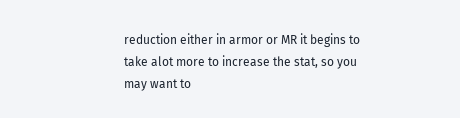reduction either in armor or MR it begins to take alot more to increase the stat, so you may want to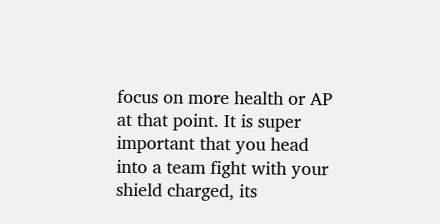focus on more health or AP at that point. It is super important that you head into a team fight with your shield charged, its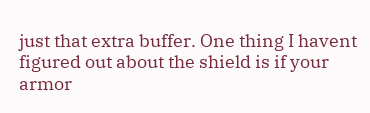just that extra buffer. One thing I havent figured out about the shield is if your armor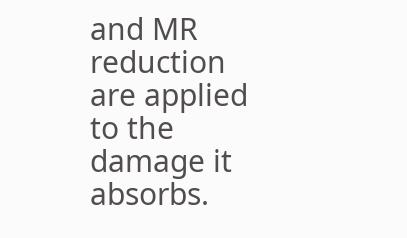and MR reduction are applied to the damage it absorbs.